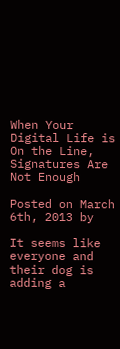When Your Digital Life is On the Line, Signatures Are Not Enough

Posted on March 6th, 2013 by

It seems like everyone and their dog is adding a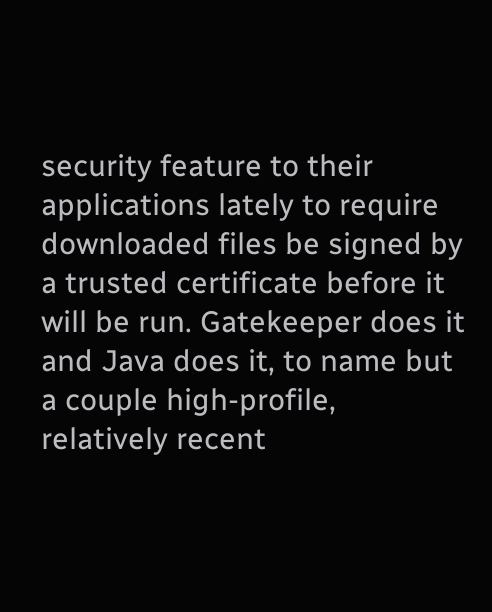security feature to their applications lately to require downloaded files be signed by a trusted certificate before it will be run. Gatekeeper does it and Java does it, to name but a couple high-profile, relatively recent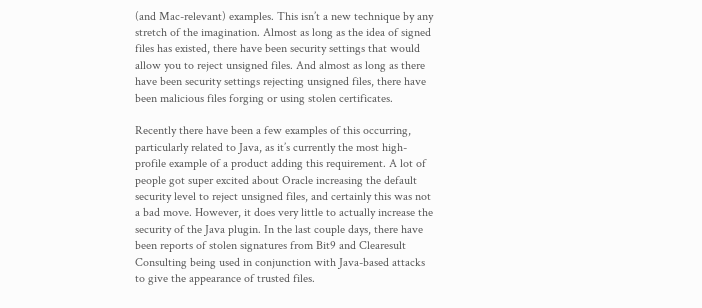(and Mac-relevant) examples. This isn’t a new technique by any stretch of the imagination. Almost as long as the idea of signed files has existed, there have been security settings that would allow you to reject unsigned files. And almost as long as there have been security settings rejecting unsigned files, there have been malicious files forging or using stolen certificates.

Recently there have been a few examples of this occurring, particularly related to Java, as it’s currently the most high-profile example of a product adding this requirement. A lot of people got super excited about Oracle increasing the default security level to reject unsigned files, and certainly this was not a bad move. However, it does very little to actually increase the security of the Java plugin. In the last couple days, there have been reports of stolen signatures from Bit9 and Clearesult Consulting being used in conjunction with Java-based attacks to give the appearance of trusted files.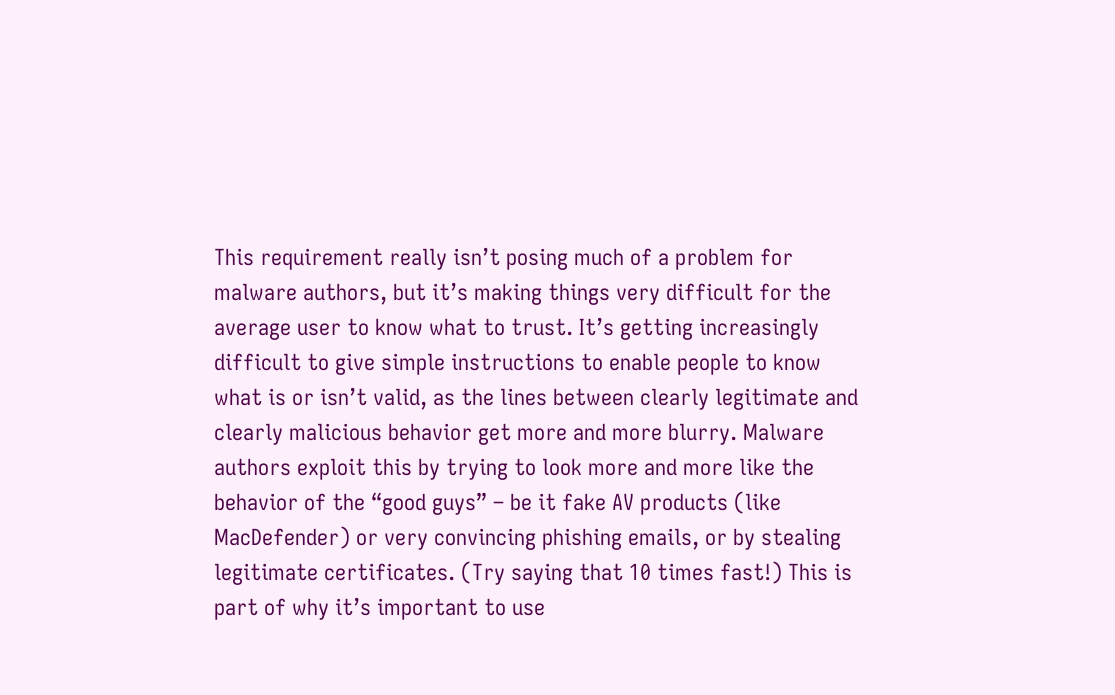This requirement really isn’t posing much of a problem for malware authors, but it’s making things very difficult for the average user to know what to trust. It’s getting increasingly difficult to give simple instructions to enable people to know what is or isn’t valid, as the lines between clearly legitimate and clearly malicious behavior get more and more blurry. Malware authors exploit this by trying to look more and more like the behavior of the “good guys” – be it fake AV products (like MacDefender) or very convincing phishing emails, or by stealing legitimate certificates. (Try saying that 10 times fast!) This is part of why it’s important to use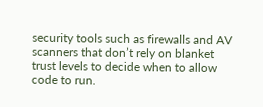security tools such as firewalls and AV scanners that don’t rely on blanket trust levels to decide when to allow code to run.